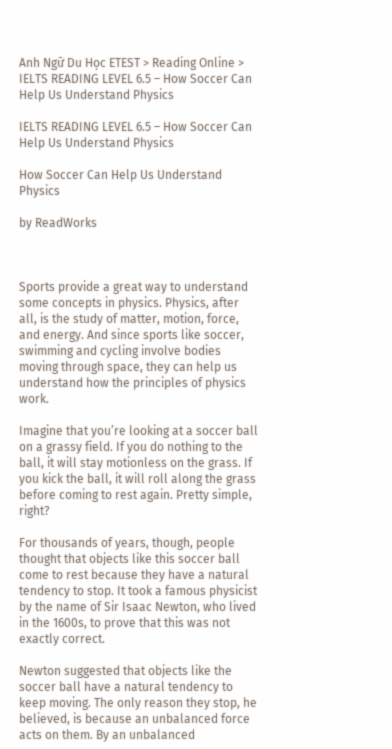Anh Ngữ Du Học ETEST > Reading Online > IELTS READING LEVEL 6.5 – How Soccer Can Help Us Understand Physics

IELTS READING LEVEL 6.5 – How Soccer Can Help Us Understand Physics

How Soccer Can Help Us Understand Physics

by ReadWorks



Sports provide a great way to understand some concepts in physics. Physics, after all, is the study of matter, motion, force, and energy. And since sports like soccer, swimming and cycling involve bodies moving through space, they can help us understand how the principles of physics work.

Imagine that you’re looking at a soccer ball on a grassy field. If you do nothing to the ball, it will stay motionless on the grass. If you kick the ball, it will roll along the grass before coming to rest again. Pretty simple, right?

For thousands of years, though, people thought that objects like this soccer ball come to rest because they have a natural tendency to stop. It took a famous physicist by the name of Sir Isaac Newton, who lived in the 1600s, to prove that this was not exactly correct.

Newton suggested that objects like the soccer ball have a natural tendency to keep moving. The only reason they stop, he believed, is because an unbalanced force acts on them. By an unbalanced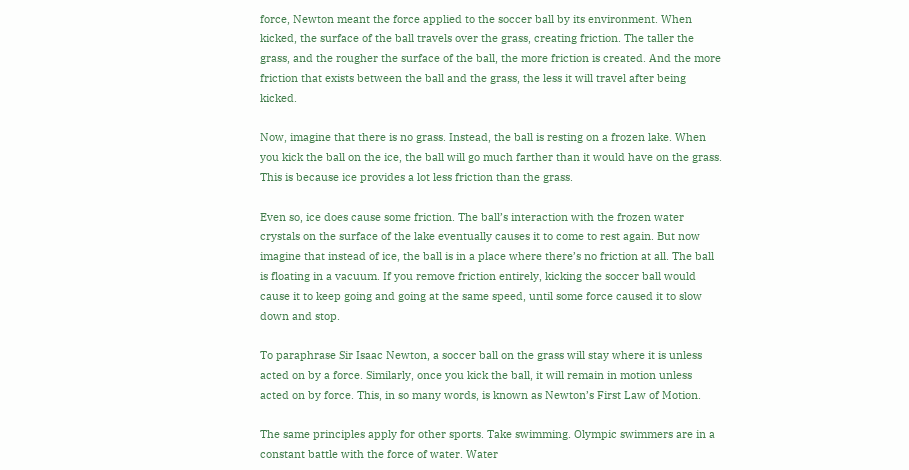force, Newton meant the force applied to the soccer ball by its environment. When kicked, the surface of the ball travels over the grass, creating friction. The taller the grass, and the rougher the surface of the ball, the more friction is created. And the more friction that exists between the ball and the grass, the less it will travel after being kicked.

Now, imagine that there is no grass. Instead, the ball is resting on a frozen lake. When you kick the ball on the ice, the ball will go much farther than it would have on the grass. This is because ice provides a lot less friction than the grass.

Even so, ice does cause some friction. The ball’s interaction with the frozen water crystals on the surface of the lake eventually causes it to come to rest again. But now imagine that instead of ice, the ball is in a place where there’s no friction at all. The ball is floating in a vacuum. If you remove friction entirely, kicking the soccer ball would cause it to keep going and going at the same speed, until some force caused it to slow down and stop.

To paraphrase Sir Isaac Newton, a soccer ball on the grass will stay where it is unless acted on by a force. Similarly, once you kick the ball, it will remain in motion unless acted on by force. This, in so many words, is known as Newton’s First Law of Motion.

The same principles apply for other sports. Take swimming. Olympic swimmers are in a constant battle with the force of water. Water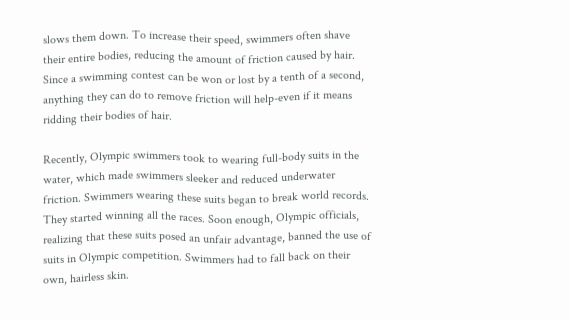slows them down. To increase their speed, swimmers often shave their entire bodies, reducing the amount of friction caused by hair. Since a swimming contest can be won or lost by a tenth of a second, anything they can do to remove friction will help-even if it means ridding their bodies of hair.

Recently, Olympic swimmers took to wearing full-body suits in the water, which made swimmers sleeker and reduced underwater friction. Swimmers wearing these suits began to break world records. They started winning all the races. Soon enough, Olympic officials, realizing that these suits posed an unfair advantage, banned the use of suits in Olympic competition. Swimmers had to fall back on their own, hairless skin.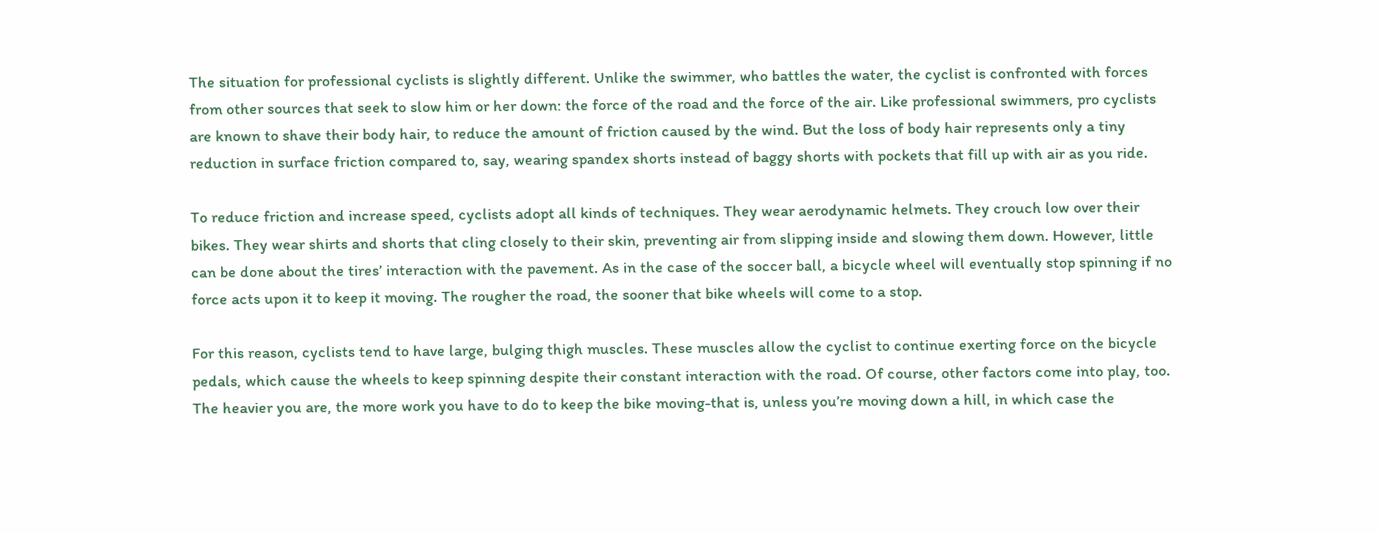The situation for professional cyclists is slightly different. Unlike the swimmer, who battles the water, the cyclist is confronted with forces from other sources that seek to slow him or her down: the force of the road and the force of the air. Like professional swimmers, pro cyclists are known to shave their body hair, to reduce the amount of friction caused by the wind. But the loss of body hair represents only a tiny reduction in surface friction compared to, say, wearing spandex shorts instead of baggy shorts with pockets that fill up with air as you ride.

To reduce friction and increase speed, cyclists adopt all kinds of techniques. They wear aerodynamic helmets. They crouch low over their bikes. They wear shirts and shorts that cling closely to their skin, preventing air from slipping inside and slowing them down. However, little can be done about the tires’ interaction with the pavement. As in the case of the soccer ball, a bicycle wheel will eventually stop spinning if no force acts upon it to keep it moving. The rougher the road, the sooner that bike wheels will come to a stop.

For this reason, cyclists tend to have large, bulging thigh muscles. These muscles allow the cyclist to continue exerting force on the bicycle pedals, which cause the wheels to keep spinning despite their constant interaction with the road. Of course, other factors come into play, too. The heavier you are, the more work you have to do to keep the bike moving-that is, unless you’re moving down a hill, in which case the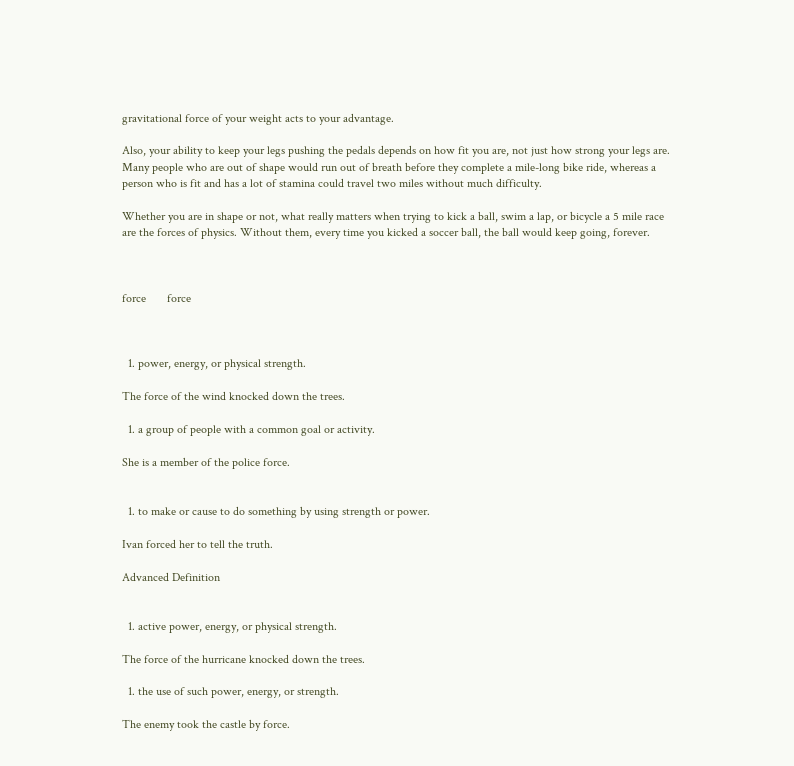gravitational force of your weight acts to your advantage.

Also, your ability to keep your legs pushing the pedals depends on how fit you are, not just how strong your legs are. Many people who are out of shape would run out of breath before they complete a mile-long bike ride, whereas a person who is fit and has a lot of stamina could travel two miles without much difficulty.

Whether you are in shape or not, what really matters when trying to kick a ball, swim a lap, or bicycle a 5 mile race are the forces of physics. Without them, every time you kicked a soccer ball, the ball would keep going, forever.



force       force



  1. power, energy, or physical strength.

The force of the wind knocked down the trees.

  1. a group of people with a common goal or activity.

She is a member of the police force.


  1. to make or cause to do something by using strength or power.

Ivan forced her to tell the truth.

Advanced Definition


  1. active power, energy, or physical strength.

The force of the hurricane knocked down the trees.

  1. the use of such power, energy, or strength.

The enemy took the castle by force.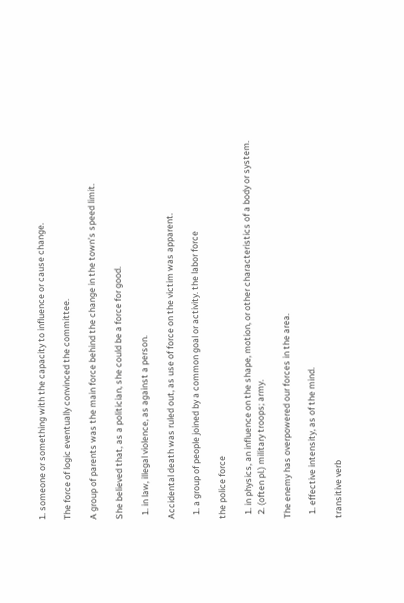1. someone or something with the capacity to influence or cause change.

The force of logic eventually convinced the committee.

A group of parents was the main force behind the change in the town’s speed limit.

She believed that, as a politician, she could be a force for good.

  1. in law, illegal violence, as against a person.

Accidental death was ruled out, as use of force on the victim was apparent.

  1. a group of people joined by a common goal or activity. the labor force

the police force

  1. in physics, an influence on the shape, motion, or other characteristics of a body or system.
  2. (often pl.) military troops; army.

The enemy has overpowered our forces in the area.

  1. effective intensity, as of the mind.

transitive verb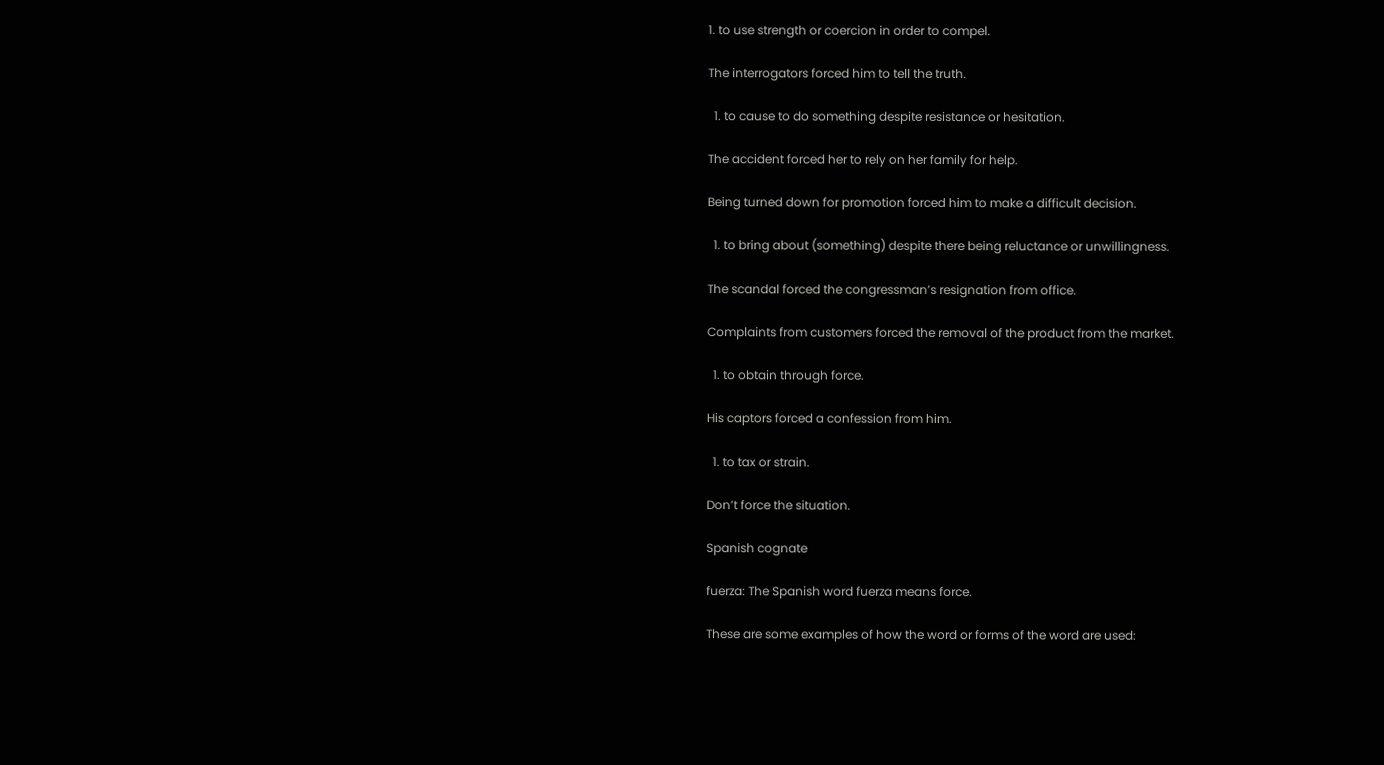1. to use strength or coercion in order to compel.

The interrogators forced him to tell the truth.

  1. to cause to do something despite resistance or hesitation.

The accident forced her to rely on her family for help.

Being turned down for promotion forced him to make a difficult decision.

  1. to bring about (something) despite there being reluctance or unwillingness.

The scandal forced the congressman’s resignation from office.

Complaints from customers forced the removal of the product from the market.

  1. to obtain through force.

His captors forced a confession from him.

  1. to tax or strain.

Don’t force the situation.

Spanish cognate

fuerza: The Spanish word fuerza means force.

These are some examples of how the word or forms of the word are used: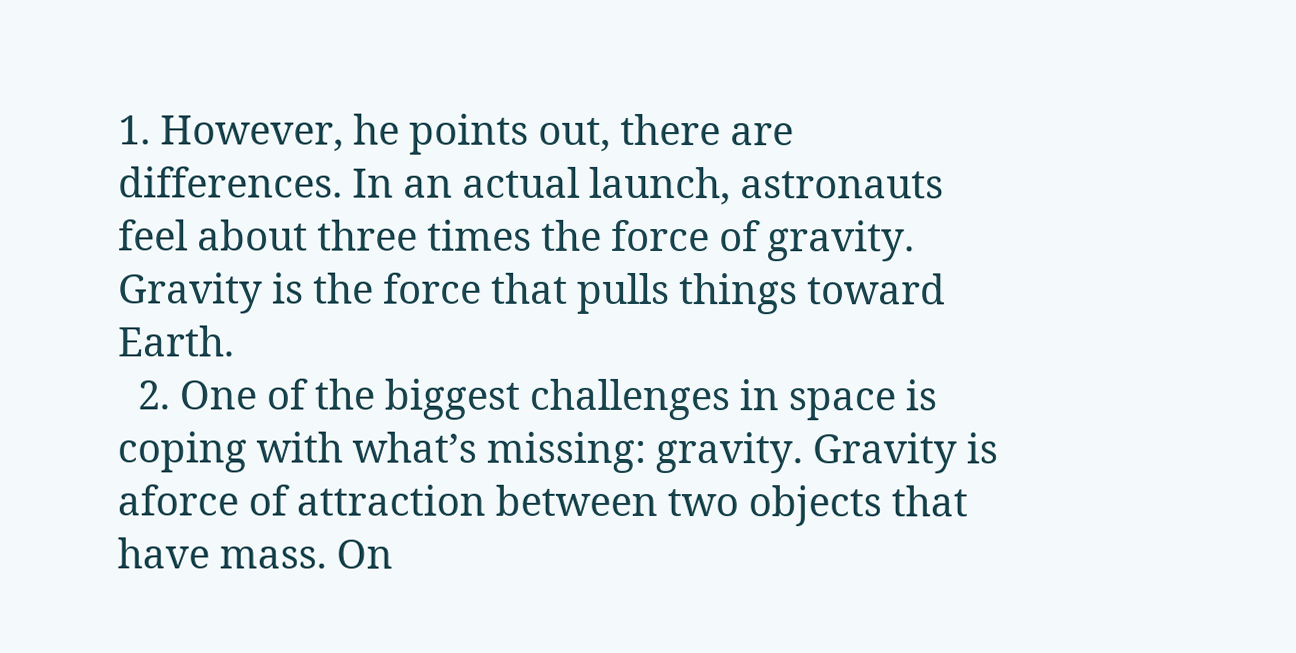1. However, he points out, there are differences. In an actual launch, astronauts feel about three times the force of gravity. Gravity is the force that pulls things toward Earth.
  2. One of the biggest challenges in space is coping with what’s missing: gravity. Gravity is aforce of attraction between two objects that have mass. On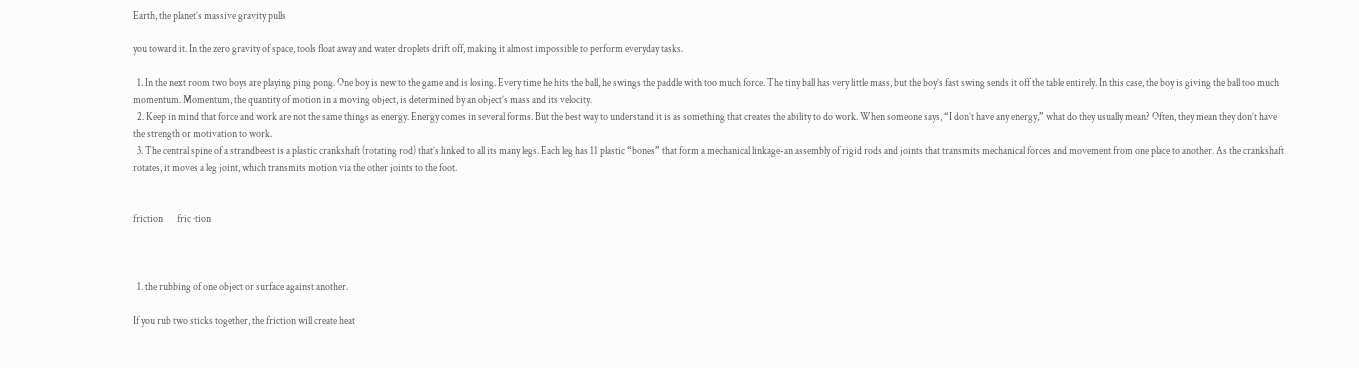Earth, the planet’s massive gravity pulls

you toward it. In the zero gravity of space, tools float away and water droplets drift off, making it almost impossible to perform everyday tasks.

  1. In the next room two boys are playing ping pong. One boy is new to the game and is losing. Every time he hits the ball, he swings the paddle with too much force. The tiny ball has very little mass, but the boy’s fast swing sends it off the table entirely. In this case, the boy is giving the ball too much momentum. Momentum, the quantity of motion in a moving object, is determined by an object’s mass and its velocity.
  2. Keep in mind that force and work are not the same things as energy. Energy comes in several forms. But the best way to understand it is as something that creates the ability to do work. When someone says, “I don’t have any energy,” what do they usually mean? Often, they mean they don’t have the strength or motivation to work.
  3. The central spine of a strandbeest is a plastic crankshaft (rotating rod) that’s linked to all its many legs. Each leg has 11 plastic “bones” that form a mechanical linkage-an assembly of rigid rods and joints that transmits mechanical forces and movement from one place to another. As the crankshaft rotates, it moves a leg joint, which transmits motion via the other joints to the foot.


friction       fric ·tion



  1. the rubbing of one object or surface against another.

If you rub two sticks together, the friction will create heat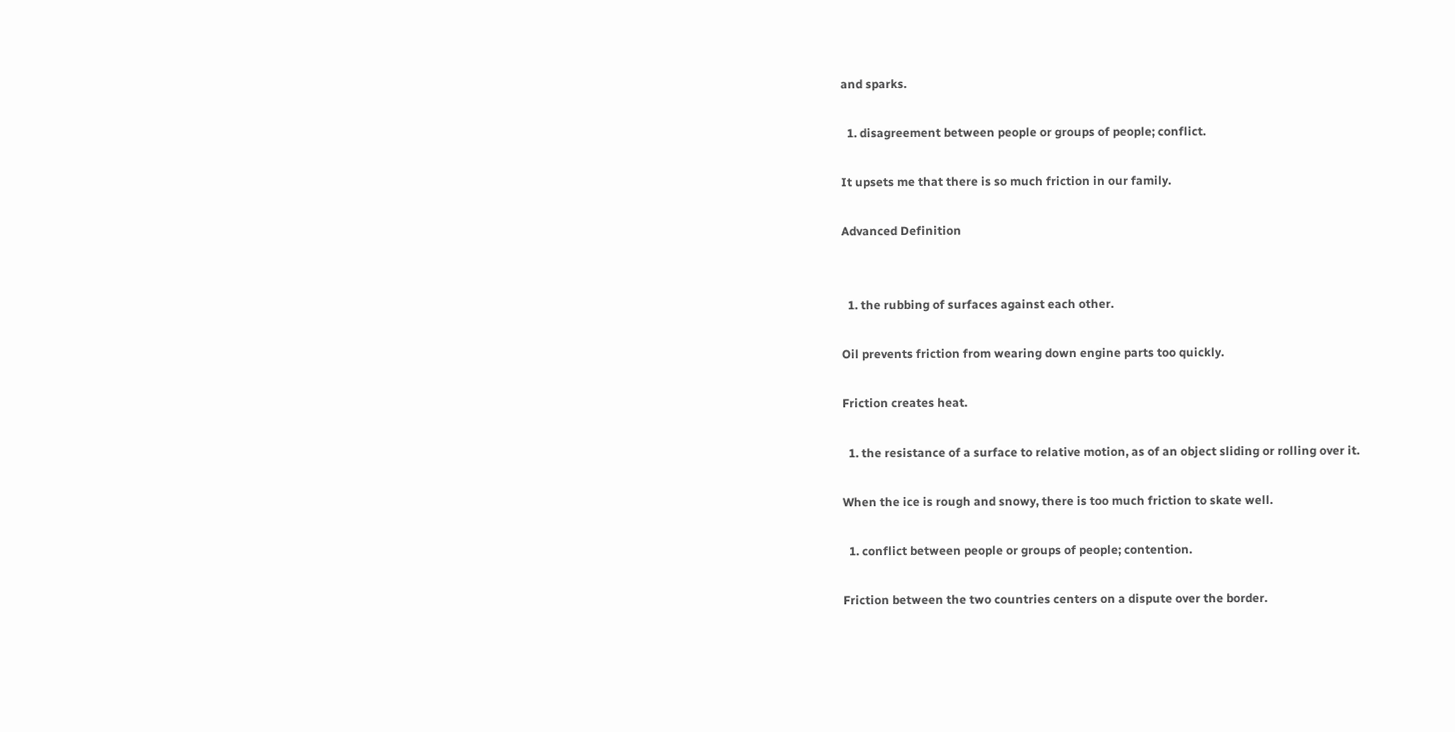and sparks.

  1. disagreement between people or groups of people; conflict.

It upsets me that there is so much friction in our family.

Advanced Definition


  1. the rubbing of surfaces against each other.

Oil prevents friction from wearing down engine parts too quickly.

Friction creates heat.

  1. the resistance of a surface to relative motion, as of an object sliding or rolling over it.

When the ice is rough and snowy, there is too much friction to skate well.

  1. conflict between people or groups of people; contention.

Friction between the two countries centers on a dispute over the border.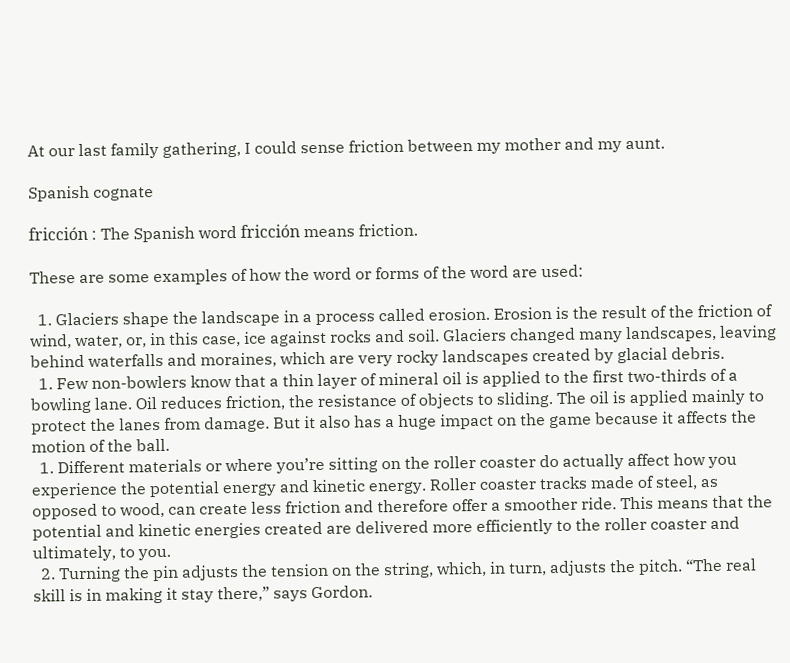At our last family gathering, I could sense friction between my mother and my aunt.

Spanish cognate

fricción : The Spanish word fricción means friction.

These are some examples of how the word or forms of the word are used:

  1. Glaciers shape the landscape in a process called erosion. Erosion is the result of the friction of wind, water, or, in this case, ice against rocks and soil. Glaciers changed many landscapes, leaving behind waterfalls and moraines, which are very rocky landscapes created by glacial debris.
  1. Few non-bowlers know that a thin layer of mineral oil is applied to the first two-thirds of a bowling lane. Oil reduces friction, the resistance of objects to sliding. The oil is applied mainly to protect the lanes from damage. But it also has a huge impact on the game because it affects the motion of the ball.
  1. Different materials or where you’re sitting on the roller coaster do actually affect how you experience the potential energy and kinetic energy. Roller coaster tracks made of steel, as opposed to wood, can create less friction and therefore offer a smoother ride. This means that the potential and kinetic energies created are delivered more efficiently to the roller coaster and ultimately, to you.
  2. Turning the pin adjusts the tension on the string, which, in turn, adjusts the pitch. “The real skill is in making it stay there,” says Gordon.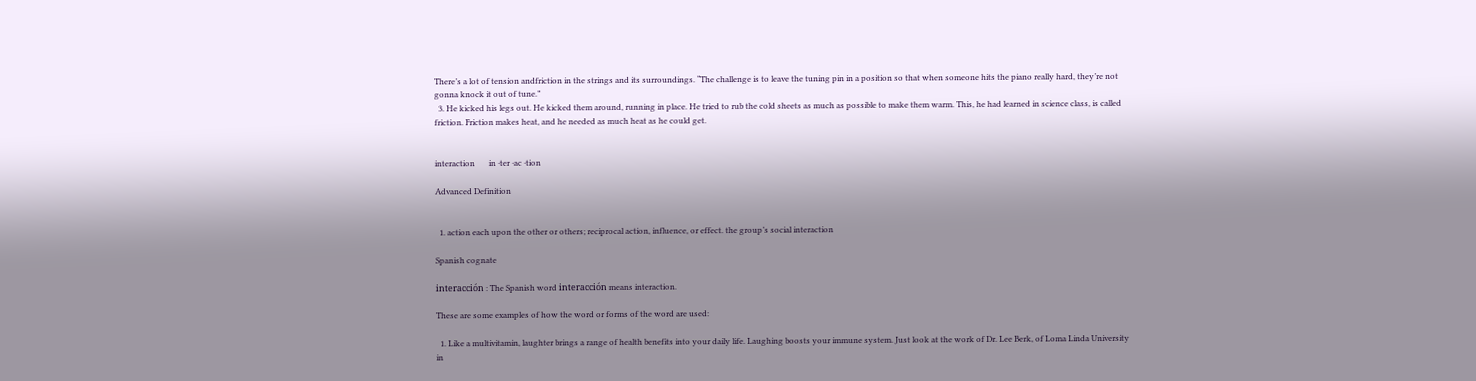There’s a lot of tension andfriction in the strings and its surroundings. “The challenge is to leave the tuning pin in a position so that when someone hits the piano really hard, they’re not gonna knock it out of tune.”
  3. He kicked his legs out. He kicked them around, running in place. He tried to rub the cold sheets as much as possible to make them warm. This, he had learned in science class, is called friction. Friction makes heat, and he needed as much heat as he could get.


interaction       in ·ter ·ac ·tion

Advanced Definition


  1. action each upon the other or others; reciprocal action, influence, or effect. the group’s social interaction

Spanish cognate

interacción : The Spanish word interacción means interaction.

These are some examples of how the word or forms of the word are used:

  1. Like a multivitamin, laughter brings a range of health benefits into your daily life. Laughing boosts your immune system. Just look at the work of Dr. Lee Berk, of Loma Linda University in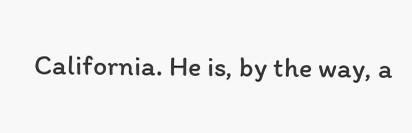California. He is, by the way, a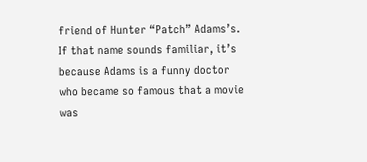friend of Hunter “Patch” Adams’s. If that name sounds familiar, it’s because Adams is a funny doctor who became so famous that a movie was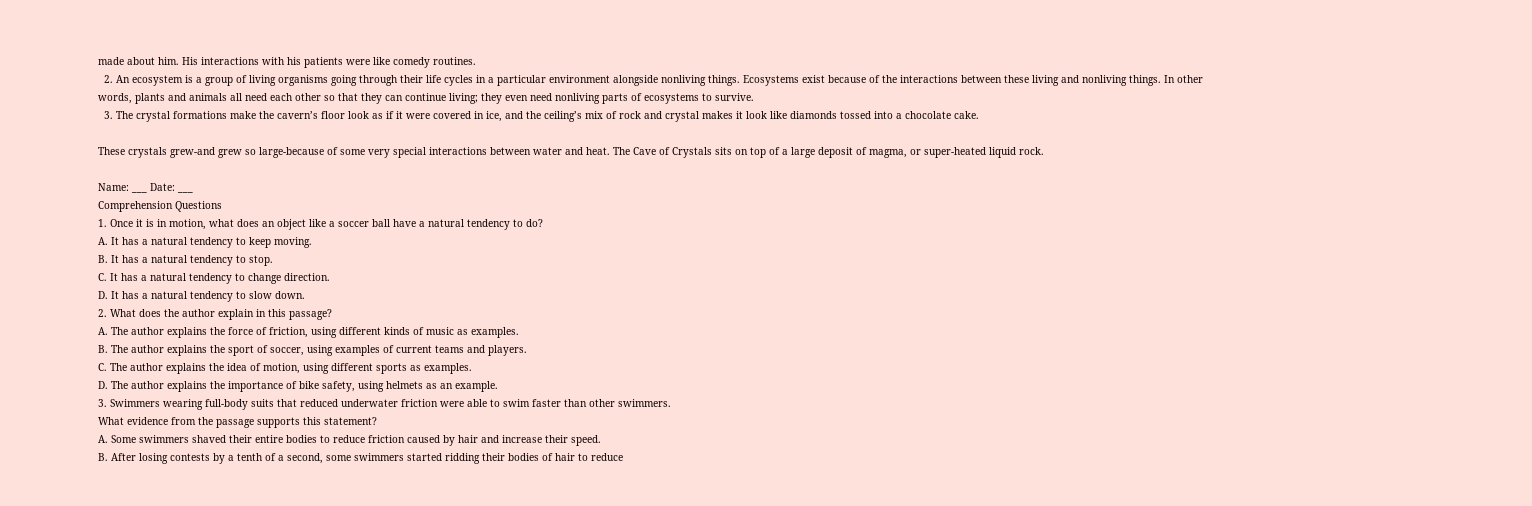made about him. His interactions with his patients were like comedy routines.
  2. An ecosystem is a group of living organisms going through their life cycles in a particular environment alongside nonliving things. Ecosystems exist because of the interactions between these living and nonliving things. In other words, plants and animals all need each other so that they can continue living; they even need nonliving parts of ecosystems to survive.
  3. The crystal formations make the cavern’s floor look as if it were covered in ice, and the ceiling’s mix of rock and crystal makes it look like diamonds tossed into a chocolate cake.

These crystals grew-and grew so large-because of some very special interactions between water and heat. The Cave of Crystals sits on top of a large deposit of magma, or super-heated liquid rock.

Name: ___ Date: ___
Comprehension Questions
1. Once it is in motion, what does an object like a soccer ball have a natural tendency to do?
A. It has a natural tendency to keep moving.
B. It has a natural tendency to stop.
C. It has a natural tendency to change direction.
D. It has a natural tendency to slow down.
2. What does the author explain in this passage?
A. The author explains the force of friction, using different kinds of music as examples.
B. The author explains the sport of soccer, using examples of current teams and players.
C. The author explains the idea of motion, using different sports as examples.
D. The author explains the importance of bike safety, using helmets as an example.
3. Swimmers wearing full-body suits that reduced underwater friction were able to swim faster than other swimmers.
What evidence from the passage supports this statement?
A. Some swimmers shaved their entire bodies to reduce friction caused by hair and increase their speed.
B. After losing contests by a tenth of a second, some swimmers started ridding their bodies of hair to reduce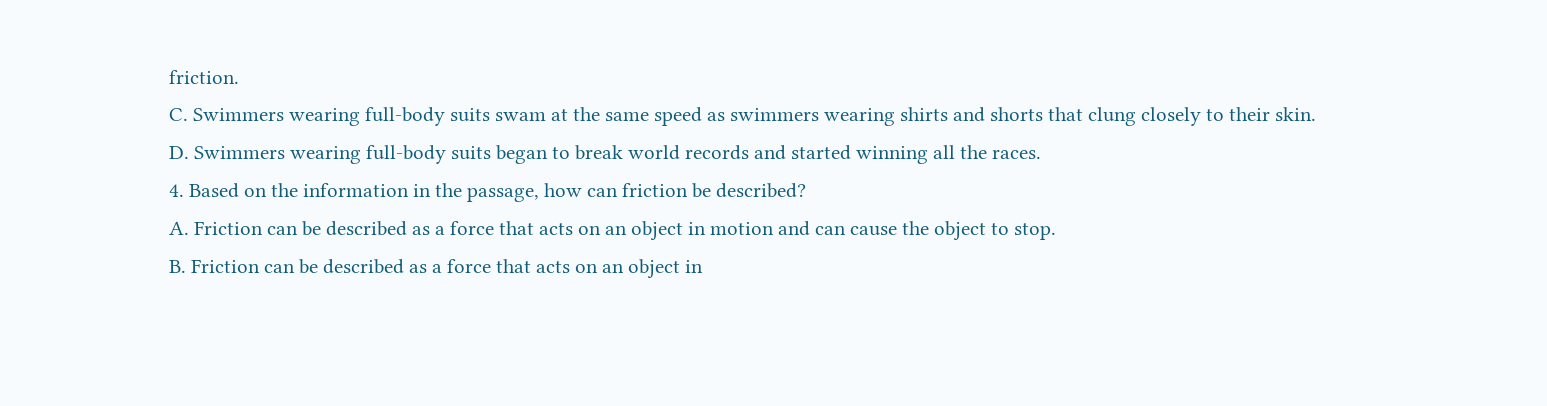friction.
C. Swimmers wearing full-body suits swam at the same speed as swimmers wearing shirts and shorts that clung closely to their skin.
D. Swimmers wearing full-body suits began to break world records and started winning all the races.
4. Based on the information in the passage, how can friction be described?
A. Friction can be described as a force that acts on an object in motion and can cause the object to stop.
B. Friction can be described as a force that acts on an object in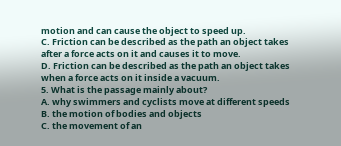motion and can cause the object to speed up.
C. Friction can be described as the path an object takes after a force acts on it and causes it to move.
D. Friction can be described as the path an object takes when a force acts on it inside a vacuum.
5. What is the passage mainly about?
A. why swimmers and cyclists move at different speeds
B. the motion of bodies and objects
C. the movement of an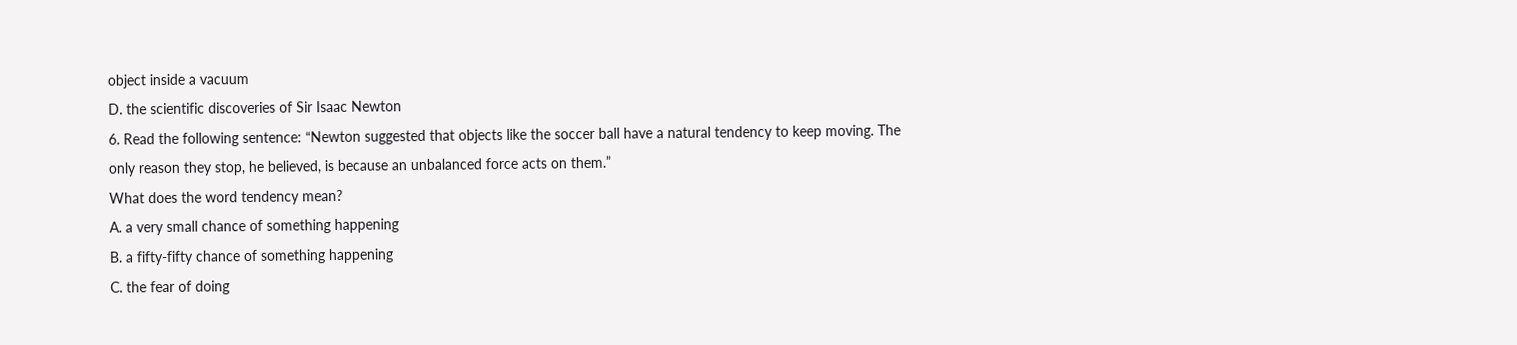object inside a vacuum
D. the scientific discoveries of Sir Isaac Newton
6. Read the following sentence: “Newton suggested that objects like the soccer ball have a natural tendency to keep moving. The only reason they stop, he believed, is because an unbalanced force acts on them.”
What does the word tendency mean?
A. a very small chance of something happening
B. a fifty-fifty chance of something happening
C. the fear of doing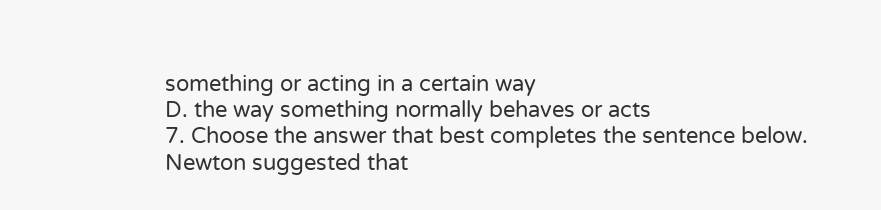something or acting in a certain way
D. the way something normally behaves or acts
7. Choose the answer that best completes the sentence below.
Newton suggested that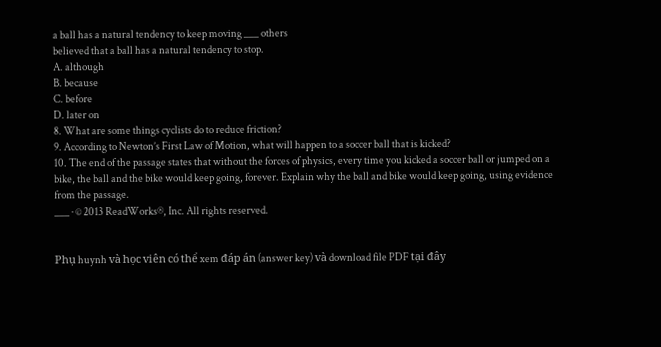a ball has a natural tendency to keep moving ___ others
believed that a ball has a natural tendency to stop.
A. although
B. because
C. before
D. later on
8. What are some things cyclists do to reduce friction?
9. According to Newton’s First Law of Motion, what will happen to a soccer ball that is kicked?
10. The end of the passage states that without the forces of physics, every time you kicked a soccer ball or jumped on a bike, the ball and the bike would keep going, forever. Explain why the ball and bike would keep going, using evidence from the passage.
___ · © 2013 ReadWorks®, Inc. All rights reserved.


Phụ huynh và học viên có thể xem đáp án (answer key) và download file PDF tại đây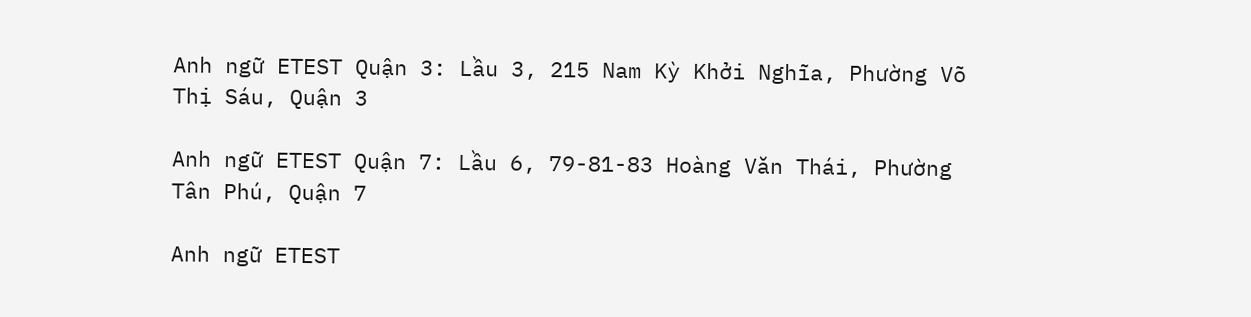Anh ngữ ETEST Quận 3: Lầu 3, 215 Nam Kỳ Khởi Nghĩa, Phường Võ Thị Sáu, Quận 3

Anh ngữ ETEST Quận 7: Lầu 6, 79-81-83 Hoàng Văn Thái, Phường Tân Phú, Quận 7

Anh ngữ ETEST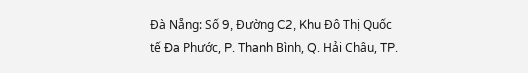Đà Nẵng: Số 9, Đường C2, Khu Đô Thị Quốc tế Đa Phước, P. Thanh Bình, Q. Hải Châu, TP.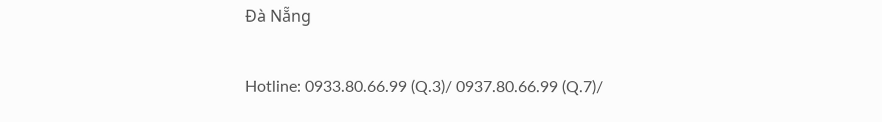Đà Nẵng

Hotline: 0933.80.66.99 (Q.3)/ 0937.80.66.99 (Q.7)/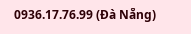0936.17.76.99 (Đà Nẵng)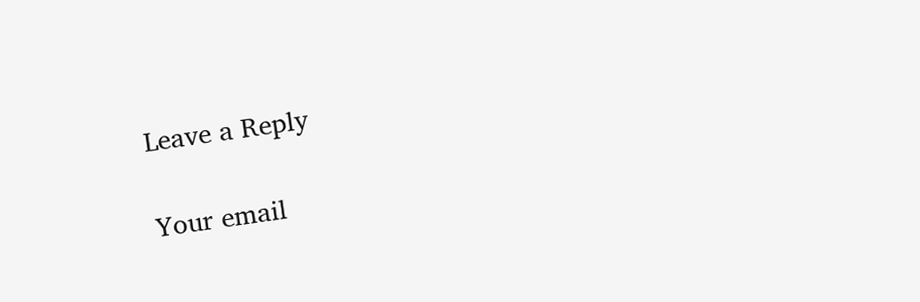Leave a Reply

Your email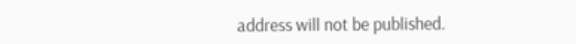address will not be published.